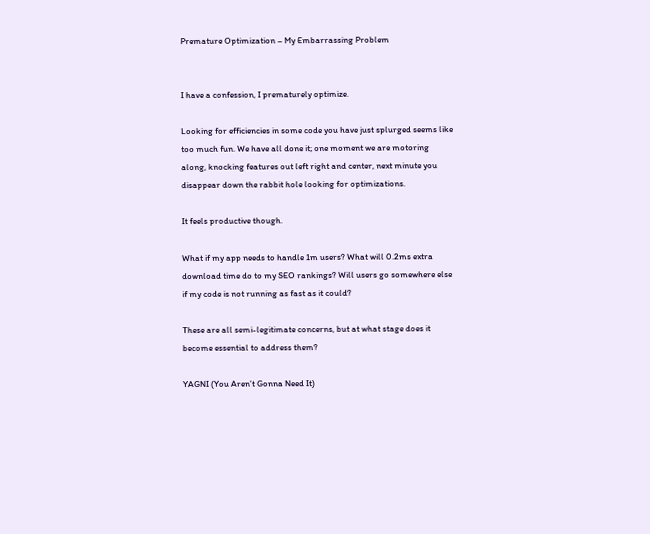Premature Optimization – My Embarrassing Problem


I have a confession, I prematurely optimize.

Looking for efficiencies in some code you have just splurged seems like too much fun. We have all done it; one moment we are motoring along, knocking features out left right and center, next minute you disappear down the rabbit hole looking for optimizations.

It feels productive though.

What if my app needs to handle 1m users? What will 0.2ms extra download time do to my SEO rankings? Will users go somewhere else if my code is not running as fast as it could?

These are all semi-legitimate concerns, but at what stage does it become essential to address them?

YAGNI (You Aren’t Gonna Need It)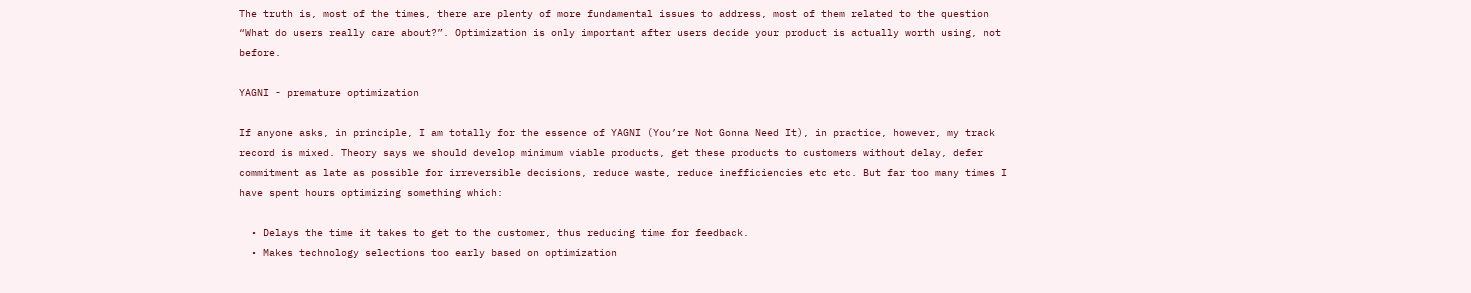The truth is, most of the times, there are plenty of more fundamental issues to address, most of them related to the question “What do users really care about?”. Optimization is only important after users decide your product is actually worth using, not before.

YAGNI - premature optimization

If anyone asks, in principle, I am totally for the essence of YAGNI (You’re Not Gonna Need It), in practice, however, my track record is mixed. Theory says we should develop minimum viable products, get these products to customers without delay, defer commitment as late as possible for irreversible decisions, reduce waste, reduce inefficiencies etc etc. But far too many times I have spent hours optimizing something which:

  • Delays the time it takes to get to the customer, thus reducing time for feedback.
  • Makes technology selections too early based on optimization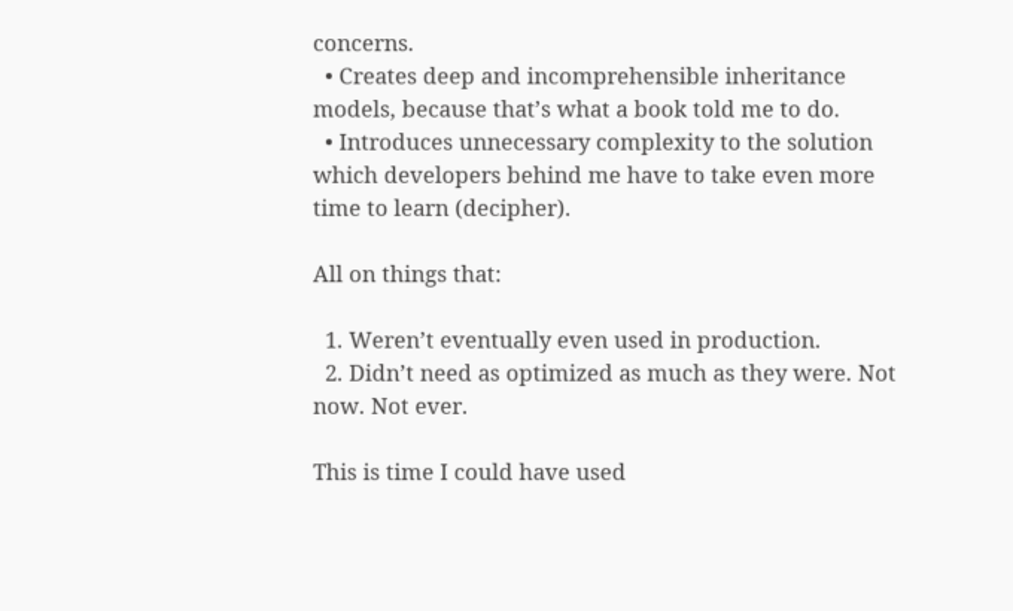concerns.
  • Creates deep and incomprehensible inheritance models, because that’s what a book told me to do.
  • Introduces unnecessary complexity to the solution which developers behind me have to take even more time to learn (decipher).

All on things that:

  1. Weren’t eventually even used in production.
  2. Didn’t need as optimized as much as they were. Not now. Not ever.

This is time I could have used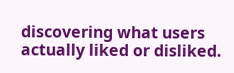discovering what users actually liked or disliked.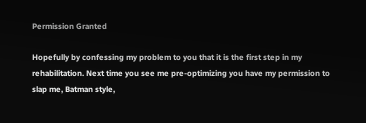Permission Granted

Hopefully by confessing my problem to you that it is the first step in my rehabilitation. Next time you see me pre-optimizing you have my permission to slap me, Batman style,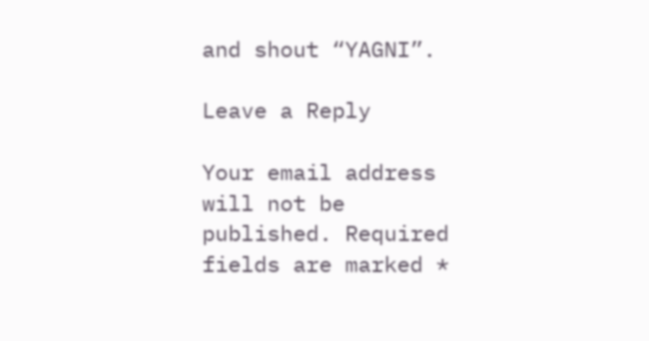and shout “YAGNI”.

Leave a Reply

Your email address will not be published. Required fields are marked *